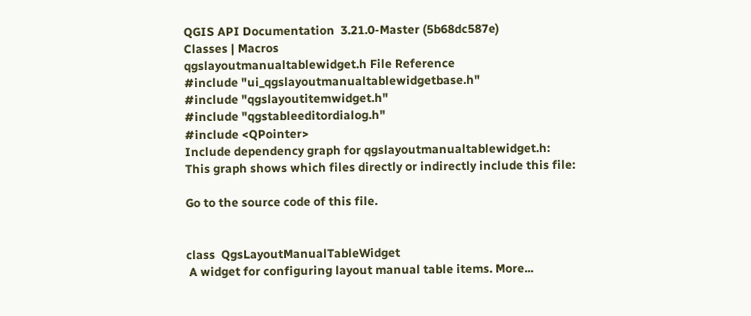QGIS API Documentation  3.21.0-Master (5b68dc587e)
Classes | Macros
qgslayoutmanualtablewidget.h File Reference
#include "ui_qgslayoutmanualtablewidgetbase.h"
#include "qgslayoutitemwidget.h"
#include "qgstableeditordialog.h"
#include <QPointer>
Include dependency graph for qgslayoutmanualtablewidget.h:
This graph shows which files directly or indirectly include this file:

Go to the source code of this file.


class  QgsLayoutManualTableWidget
 A widget for configuring layout manual table items. More...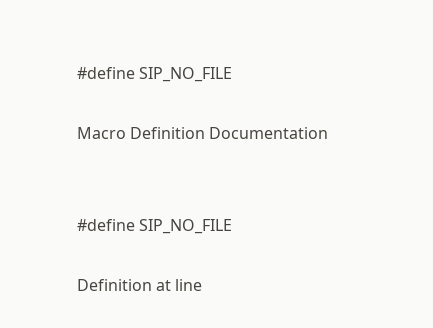#define SIP_NO_FILE

Macro Definition Documentation


#define SIP_NO_FILE

Definition at line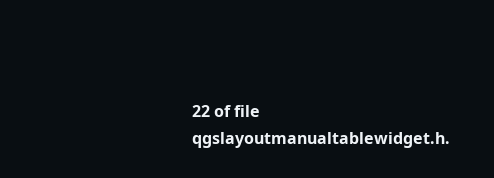22 of file qgslayoutmanualtablewidget.h.